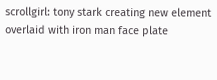scrollgirl: tony stark creating new element overlaid with iron man face plate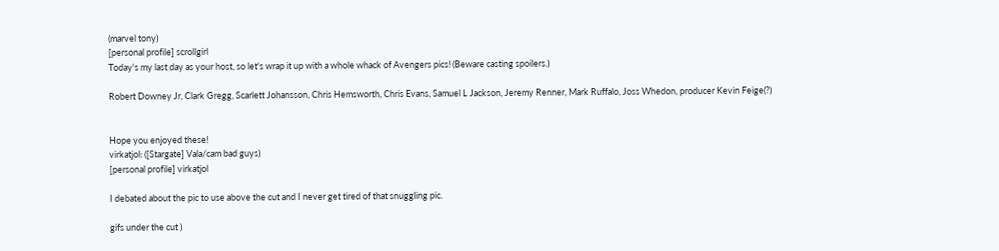(marvel tony)
[personal profile] scrollgirl
Today's my last day as your host, so let's wrap it up with a whole whack of Avengers pics! (Beware casting spoilers.)

Robert Downey Jr, Clark Gregg, Scarlett Johansson, Chris Hemsworth, Chris Evans, Samuel L Jackson, Jeremy Renner, Mark Ruffalo, Joss Whedon, producer Kevin Feige(?)


Hope you enjoyed these!
virkatjol: ([Stargate] Vala/cam bad guys)
[personal profile] virkatjol

I debated about the pic to use above the cut and I never get tired of that snuggling pic.

gifs under the cut )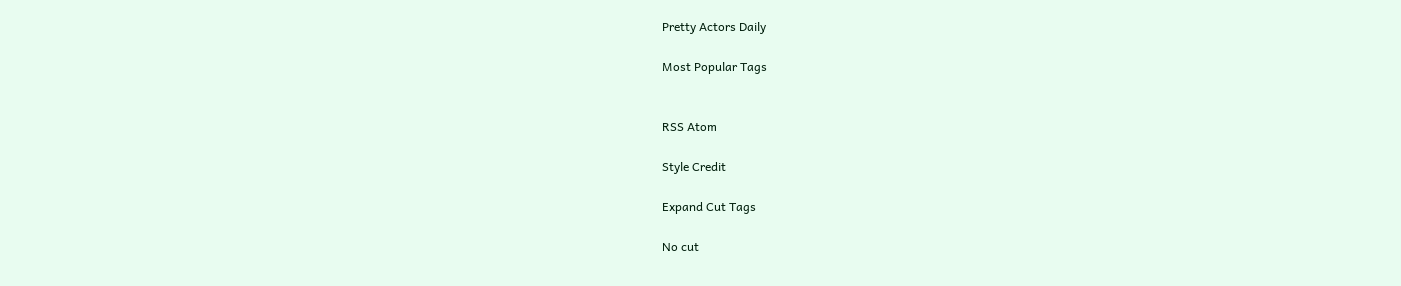Pretty Actors Daily

Most Popular Tags


RSS Atom

Style Credit

Expand Cut Tags

No cut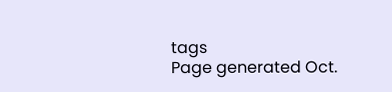tags
Page generated Oct.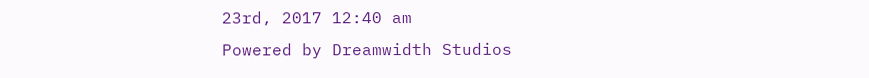23rd, 2017 12:40 am
Powered by Dreamwidth Studios